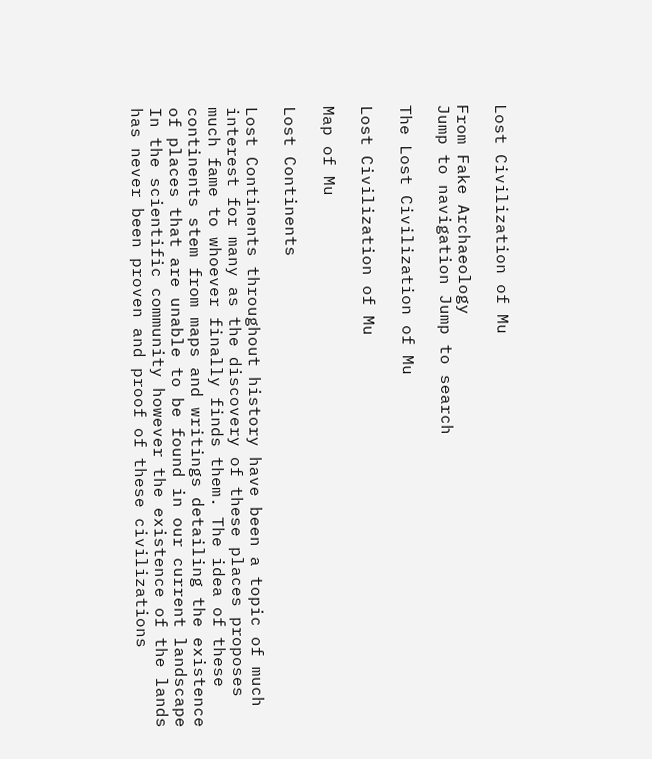Lost Civilization of Mu

From Fake Archaeology
Jump to navigation Jump to search

The Lost Civilization of Mu

Lost Civilization of Mu

Map of Mu

Lost Continents

Lost Continents throughout history have been a topic of much interest for many as the discovery of these places proposes much fame to whoever finally finds them. The idea of these continents stem from maps and writings detailing the existence of places that are unable to be found in our current landscape In the scientific community however the existence of the lands has never been proven and proof of these civilizations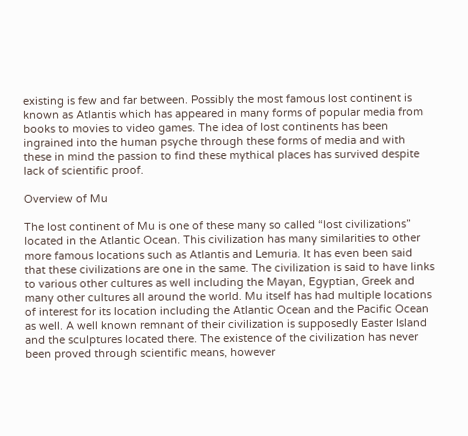existing is few and far between. Possibly the most famous lost continent is known as Atlantis which has appeared in many forms of popular media from books to movies to video games. The idea of lost continents has been ingrained into the human psyche through these forms of media and with these in mind the passion to find these mythical places has survived despite lack of scientific proof.

Overview of Mu

The lost continent of Mu is one of these many so called “lost civilizations” located in the Atlantic Ocean. This civilization has many similarities to other more famous locations such as Atlantis and Lemuria. It has even been said that these civilizations are one in the same. The civilization is said to have links to various other cultures as well including the Mayan, Egyptian, Greek and many other cultures all around the world. Mu itself has had multiple locations of interest for its location including the Atlantic Ocean and the Pacific Ocean as well. A well known remnant of their civilization is supposedly Easter Island and the sculptures located there. The existence of the civilization has never been proved through scientific means, however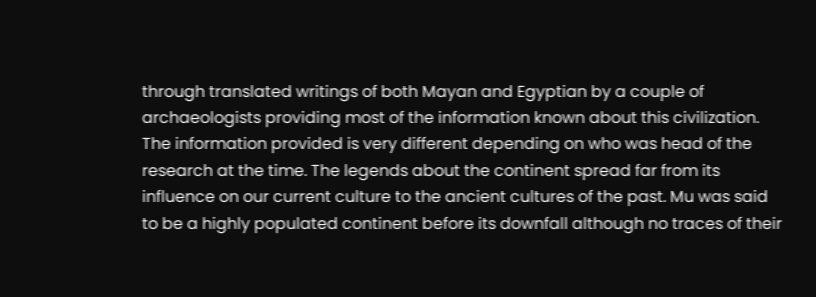through translated writings of both Mayan and Egyptian by a couple of archaeologists providing most of the information known about this civilization. The information provided is very different depending on who was head of the research at the time. The legends about the continent spread far from its influence on our current culture to the ancient cultures of the past. Mu was said to be a highly populated continent before its downfall although no traces of their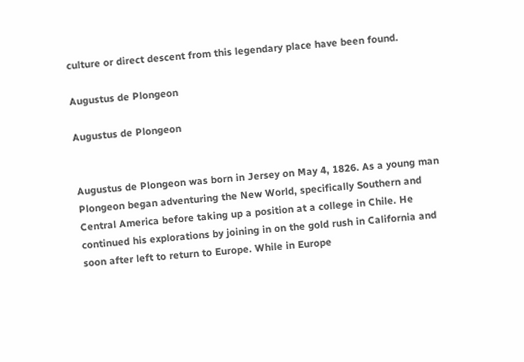culture or direct descent from this legendary place have been found.

Augustus de Plongeon

Augustus de Plongeon


Augustus de Plongeon was born in Jersey on May 4, 1826. As a young man Plongeon began adventuring the New World, specifically Southern and Central America before taking up a position at a college in Chile. He continued his explorations by joining in on the gold rush in California and soon after left to return to Europe. While in Europe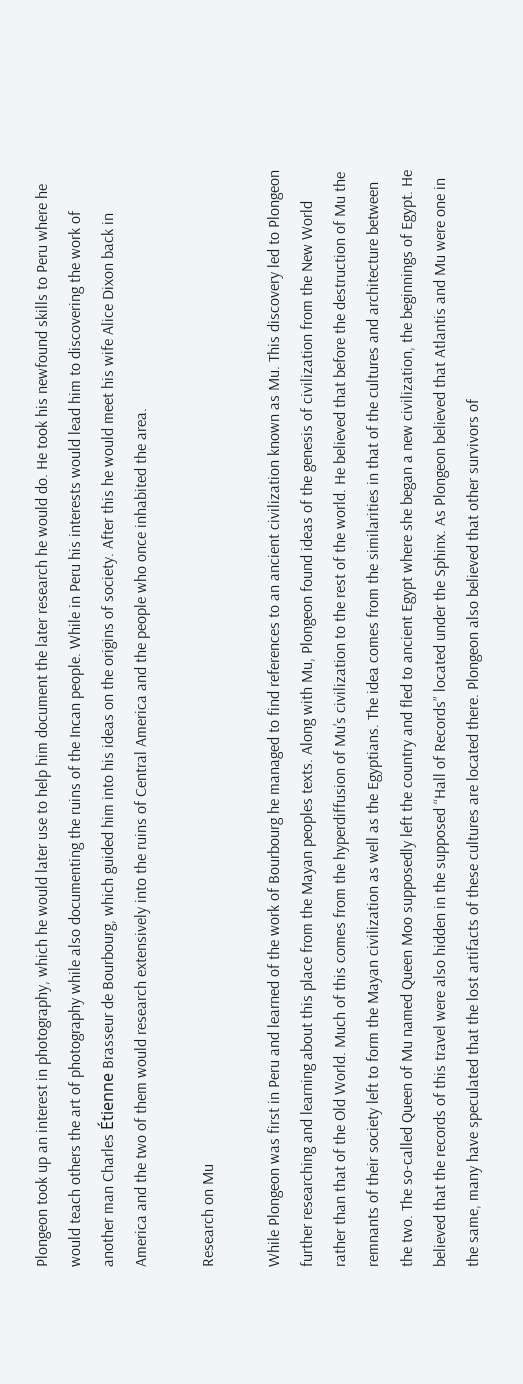Plongeon took up an interest in photography, which he would later use to help him document the later research he would do. He took his newfound skills to Peru where he would teach others the art of photography while also documenting the ruins of the Incan people. While in Peru his interests would lead him to discovering the work of another man Charles Étienne Brasseur de Bourbourg, which guided him into his ideas on the origins of society. After this he would meet his wife Alice Dixon back in America and the two of them would research extensively into the ruins of Central America and the people who once inhabited the area.

Research on Mu

While Plongeon was first in Peru and learned of the work of Bourbourg he managed to find references to an ancient civilization known as Mu. This discovery led to Plongeon further researching and learning about this place from the Mayan peoples texts. Along with Mu, Plongeon found ideas of the genesis of civilization from the New World rather than that of the Old World. Much of this comes from the hyperdiffusion of Mu’s civilization to the rest of the world. He believed that before the destruction of Mu the remnants of their society left to form the Mayan civilization as well as the Egyptians. The idea comes from the similarities in that of the cultures and architecture between the two. The so-called Queen of Mu named Queen Moo supposedly left the country and fled to ancient Egypt where she began a new civilization, the beginnings of Egypt. He believed that the records of this travel were also hidden in the supposed “Hall of Records” located under the Sphinx. As Plongeon believed that Atlantis and Mu were one in the same, many have speculated that the lost artifacts of these cultures are located there. Plongeon also believed that other survivors of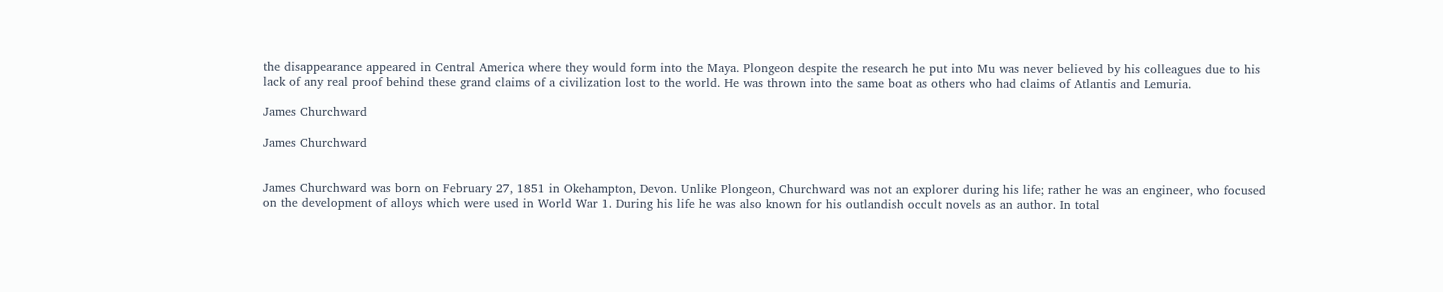the disappearance appeared in Central America where they would form into the Maya. Plongeon despite the research he put into Mu was never believed by his colleagues due to his lack of any real proof behind these grand claims of a civilization lost to the world. He was thrown into the same boat as others who had claims of Atlantis and Lemuria.

James Churchward

James Churchward


James Churchward was born on February 27, 1851 in Okehampton, Devon. Unlike Plongeon, Churchward was not an explorer during his life; rather he was an engineer, who focused on the development of alloys which were used in World War 1. During his life he was also known for his outlandish occult novels as an author. In total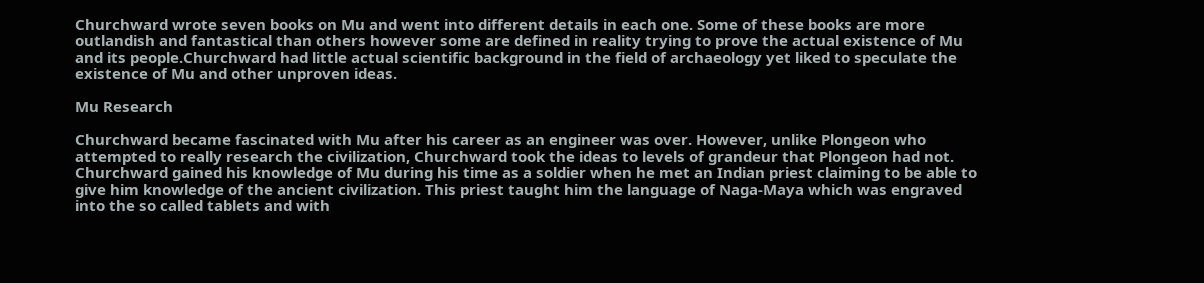Churchward wrote seven books on Mu and went into different details in each one. Some of these books are more outlandish and fantastical than others however some are defined in reality trying to prove the actual existence of Mu and its people.Churchward had little actual scientific background in the field of archaeology yet liked to speculate the existence of Mu and other unproven ideas.

Mu Research

Churchward became fascinated with Mu after his career as an engineer was over. However, unlike Plongeon who attempted to really research the civilization, Churchward took the ideas to levels of grandeur that Plongeon had not. Churchward gained his knowledge of Mu during his time as a soldier when he met an Indian priest claiming to be able to give him knowledge of the ancient civilization. This priest taught him the language of Naga-Maya which was engraved into the so called tablets and with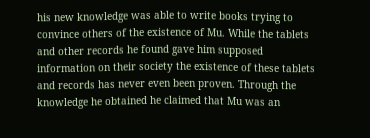his new knowledge was able to write books trying to convince others of the existence of Mu. While the tablets and other records he found gave him supposed information on their society the existence of these tablets and records has never even been proven. Through the knowledge he obtained he claimed that Mu was an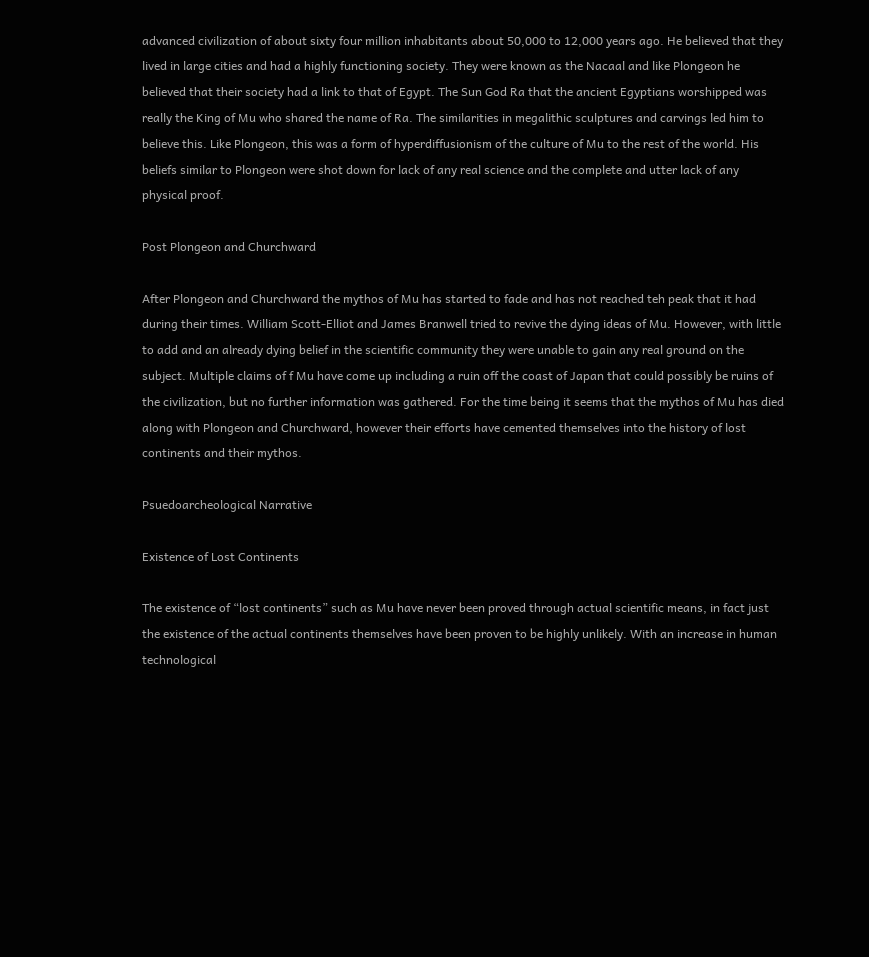advanced civilization of about sixty four million inhabitants about 50,000 to 12,000 years ago. He believed that they lived in large cities and had a highly functioning society. They were known as the Nacaal and like Plongeon he believed that their society had a link to that of Egypt. The Sun God Ra that the ancient Egyptians worshipped was really the King of Mu who shared the name of Ra. The similarities in megalithic sculptures and carvings led him to believe this. Like Plongeon, this was a form of hyperdiffusionism of the culture of Mu to the rest of the world. His beliefs similar to Plongeon were shot down for lack of any real science and the complete and utter lack of any physical proof.

Post Plongeon and Churchward

After Plongeon and Churchward the mythos of Mu has started to fade and has not reached teh peak that it had during their times. William Scott-Elliot and James Branwell tried to revive the dying ideas of Mu. However, with little to add and an already dying belief in the scientific community they were unable to gain any real ground on the subject. Multiple claims of f Mu have come up including a ruin off the coast of Japan that could possibly be ruins of the civilization, but no further information was gathered. For the time being it seems that the mythos of Mu has died along with Plongeon and Churchward, however their efforts have cemented themselves into the history of lost continents and their mythos.

Psuedoarcheological Narrative

Existence of Lost Continents

The existence of “lost continents” such as Mu have never been proved through actual scientific means, in fact just the existence of the actual continents themselves have been proven to be highly unlikely. With an increase in human technological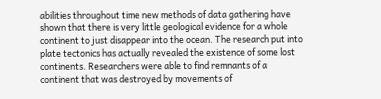abilities throughout time new methods of data gathering have shown that there is very little geological evidence for a whole continent to just disappear into the ocean. The research put into plate tectonics has actually revealed the existence of some lost continents. Researchers were able to find remnants of a continent that was destroyed by movements of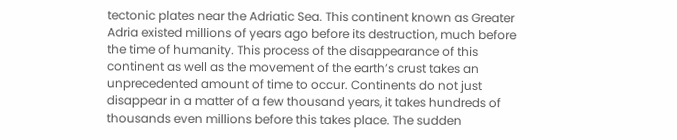tectonic plates near the Adriatic Sea. This continent known as Greater Adria existed millions of years ago before its destruction, much before the time of humanity. This process of the disappearance of this continent as well as the movement of the earth’s crust takes an unprecedented amount of time to occur. Continents do not just disappear in a matter of a few thousand years, it takes hundreds of thousands even millions before this takes place. The sudden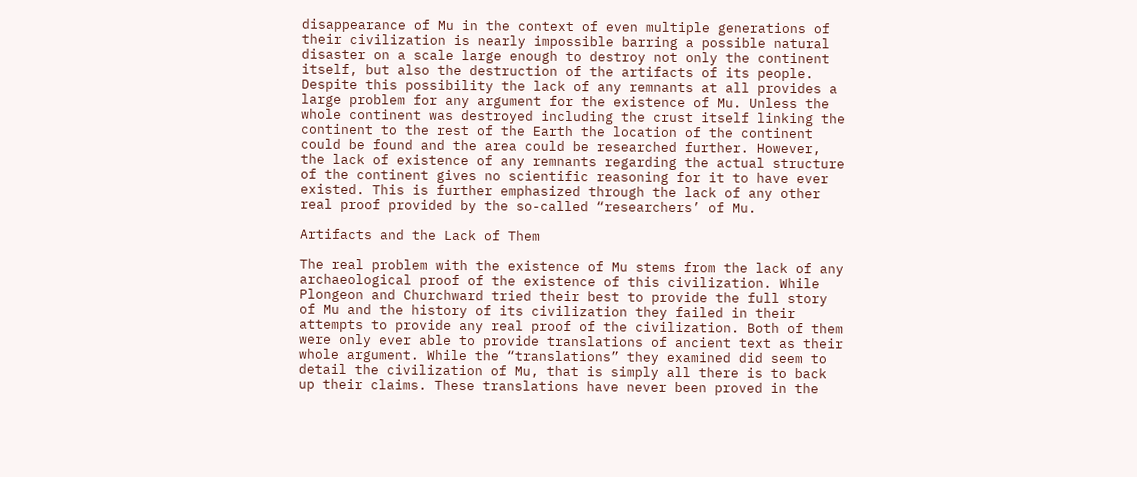disappearance of Mu in the context of even multiple generations of their civilization is nearly impossible barring a possible natural disaster on a scale large enough to destroy not only the continent itself, but also the destruction of the artifacts of its people. Despite this possibility the lack of any remnants at all provides a large problem for any argument for the existence of Mu. Unless the whole continent was destroyed including the crust itself linking the continent to the rest of the Earth the location of the continent could be found and the area could be researched further. However, the lack of existence of any remnants regarding the actual structure of the continent gives no scientific reasoning for it to have ever existed. This is further emphasized through the lack of any other real proof provided by the so-called “researchers’ of Mu.

Artifacts and the Lack of Them

The real problem with the existence of Mu stems from the lack of any archaeological proof of the existence of this civilization. While Plongeon and Churchward tried their best to provide the full story of Mu and the history of its civilization they failed in their attempts to provide any real proof of the civilization. Both of them were only ever able to provide translations of ancient text as their whole argument. While the “translations” they examined did seem to detail the civilization of Mu, that is simply all there is to back up their claims. These translations have never been proved in the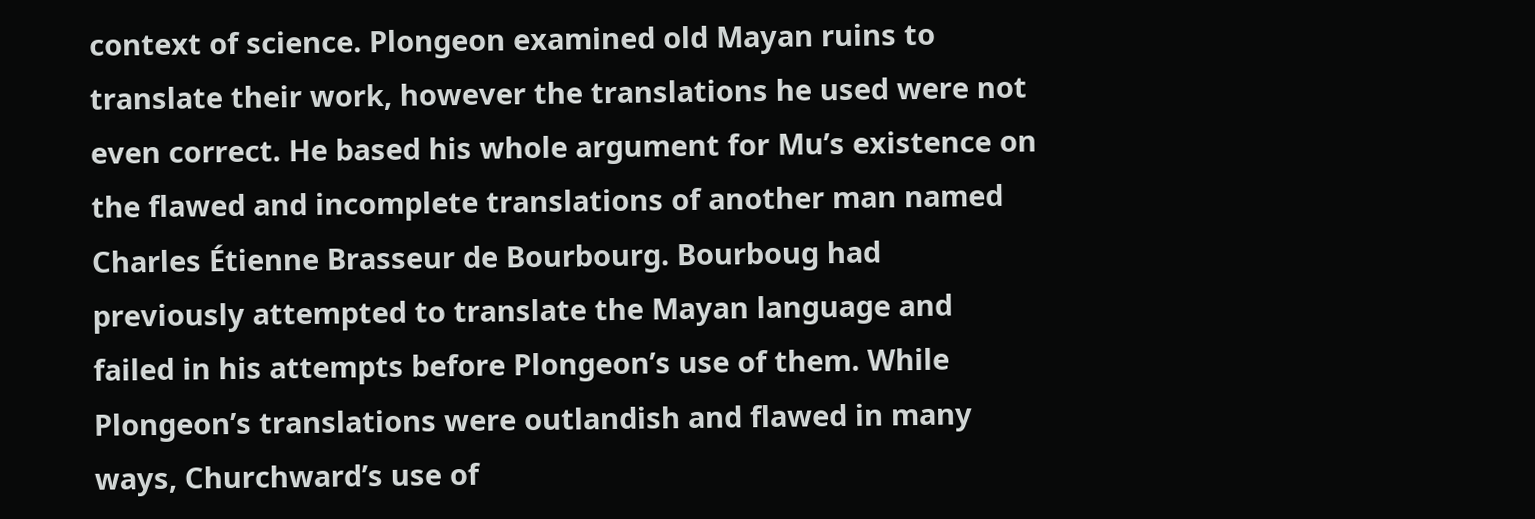context of science. Plongeon examined old Mayan ruins to translate their work, however the translations he used were not even correct. He based his whole argument for Mu’s existence on the flawed and incomplete translations of another man named Charles Étienne Brasseur de Bourbourg. Bourboug had previously attempted to translate the Mayan language and failed in his attempts before Plongeon’s use of them. While Plongeon’s translations were outlandish and flawed in many ways, Churchward’s use of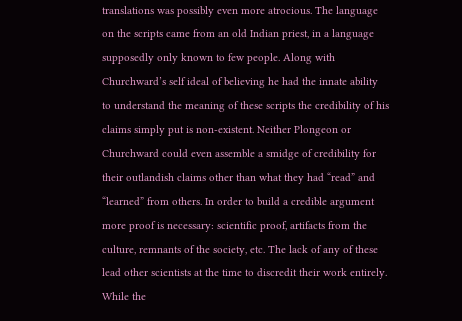translations was possibly even more atrocious. The language on the scripts came from an old Indian priest, in a language supposedly only known to few people. Along with Churchward’s self ideal of believing he had the innate ability to understand the meaning of these scripts the credibility of his claims simply put is non-existent. Neither Plongeon or Churchward could even assemble a smidge of credibility for their outlandish claims other than what they had “read” and “learned” from others. In order to build a credible argument more proof is necessary: scientific proof, artifacts from the culture, remnants of the society, etc. The lack of any of these lead other scientists at the time to discredit their work entirely. While the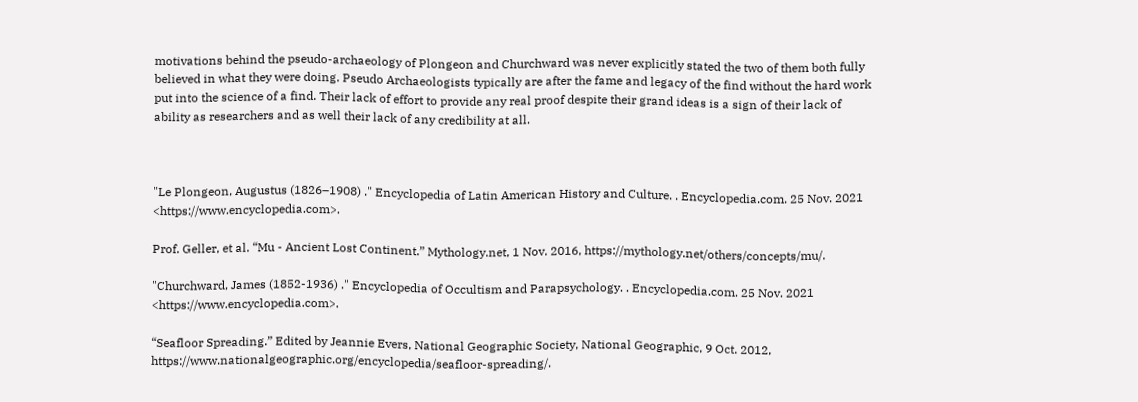motivations behind the pseudo-archaeology of Plongeon and Churchward was never explicitly stated the two of them both fully believed in what they were doing. Pseudo Archaeologists typically are after the fame and legacy of the find without the hard work put into the science of a find. Their lack of effort to provide any real proof despite their grand ideas is a sign of their lack of ability as researchers and as well their lack of any credibility at all.



"Le Plongeon, Augustus (1826–1908) ." Encyclopedia of Latin American History and Culture. . Encyclopedia.com. 25 Nov. 2021 <https://www.encyclopedia.com>.

Prof. Geller, et al. “Mu - Ancient Lost Continent.” Mythology.net, 1 Nov. 2016, https://mythology.net/others/concepts/mu/.

"Churchward, James (1852-1936) ." Encyclopedia of Occultism and Parapsychology. . Encyclopedia.com. 25 Nov. 2021 <https://www.encyclopedia.com>.

“Seafloor Spreading.” Edited by Jeannie Evers, National Geographic Society, National Geographic, 9 Oct. 2012, https://www.nationalgeographic.org/encyclopedia/seafloor-spreading/.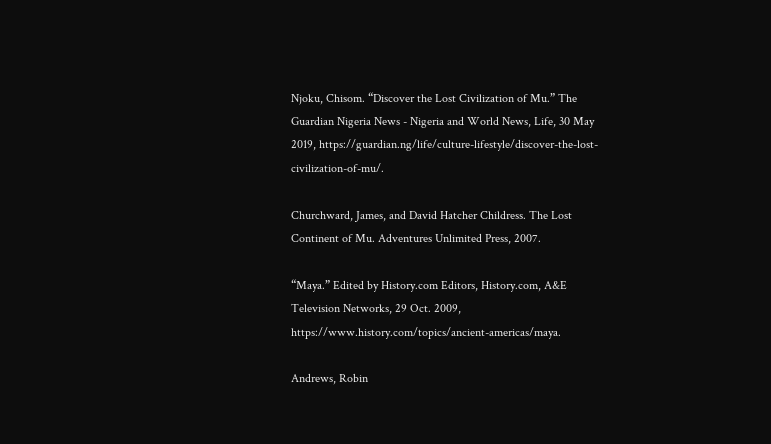Njoku, Chisom. “Discover the Lost Civilization of Mu.” The Guardian Nigeria News - Nigeria and World News, Life, 30 May 2019, https://guardian.ng/life/culture-lifestyle/discover-the-lost-civilization-of-mu/.

Churchward, James, and David Hatcher Childress. The Lost Continent of Mu. Adventures Unlimited Press, 2007.

“Maya.” Edited by History.com Editors, History.com, A&E Television Networks, 29 Oct. 2009, https://www.history.com/topics/ancient-americas/maya.

Andrews, Robin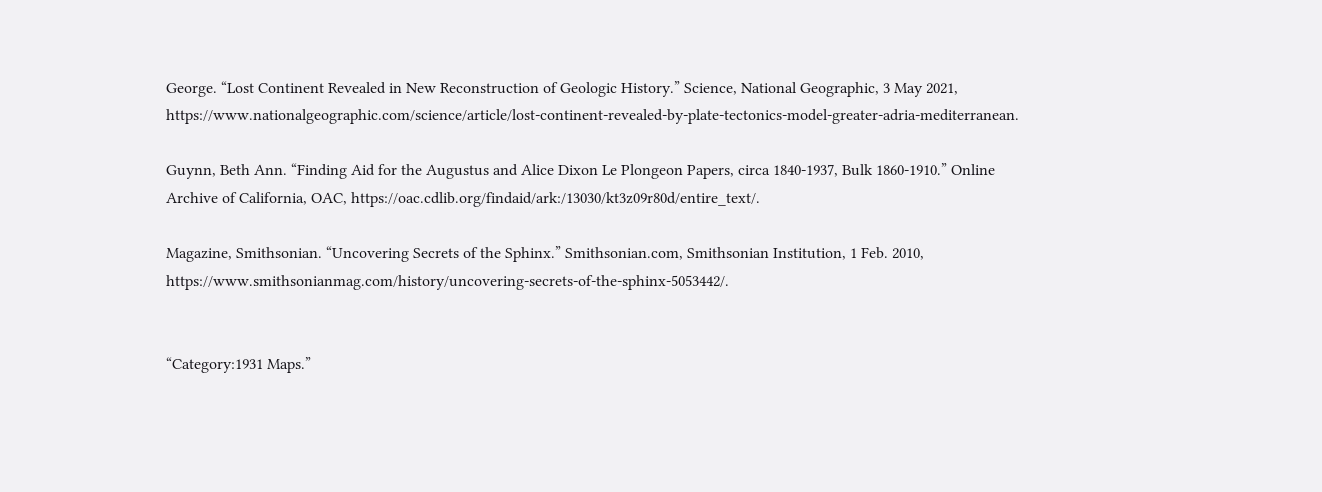George. “Lost Continent Revealed in New Reconstruction of Geologic History.” Science, National Geographic, 3 May 2021, https://www.nationalgeographic.com/science/article/lost-continent-revealed-by-plate-tectonics-model-greater-adria-mediterranean.

Guynn, Beth Ann. “Finding Aid for the Augustus and Alice Dixon Le Plongeon Papers, circa 1840-1937, Bulk 1860-1910.” Online Archive of California, OAC, https://oac.cdlib.org/findaid/ark:/13030/kt3z09r80d/entire_text/.

Magazine, Smithsonian. “Uncovering Secrets of the Sphinx.” Smithsonian.com, Smithsonian Institution, 1 Feb. 2010, https://www.smithsonianmag.com/history/uncovering-secrets-of-the-sphinx-5053442/.


“Category:1931 Maps.”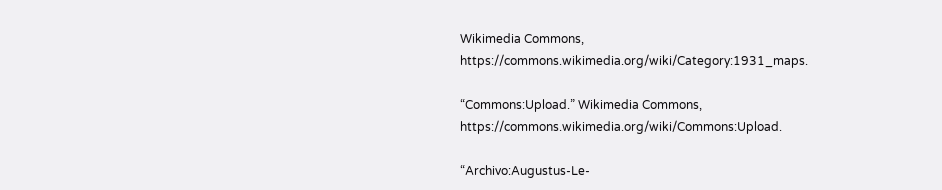Wikimedia Commons, https://commons.wikimedia.org/wiki/Category:1931_maps.

“Commons:Upload.” Wikimedia Commons, https://commons.wikimedia.org/wiki/Commons:Upload.

“Archivo:Augustus-Le-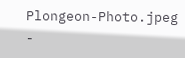Plongeon-Photo.jpeg -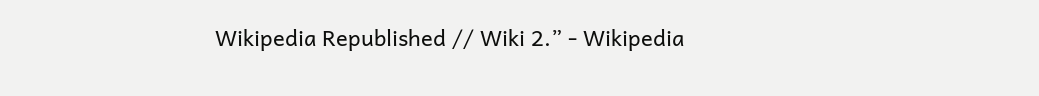Wikipedia Republished // Wiki 2.” - Wikipedia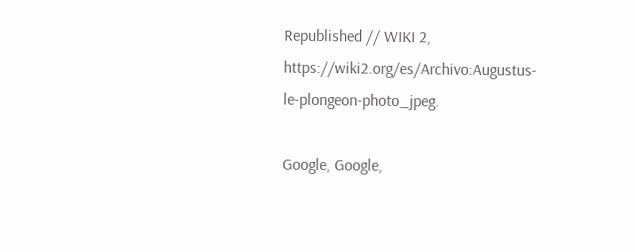Republished // WIKI 2, https://wiki2.org/es/Archivo:Augustus-le-plongeon-photo_jpeg.

Google, Google,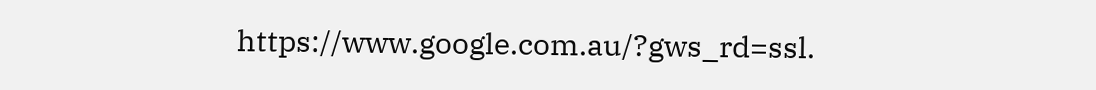https://www.google.com.au/?gws_rd=ssl.